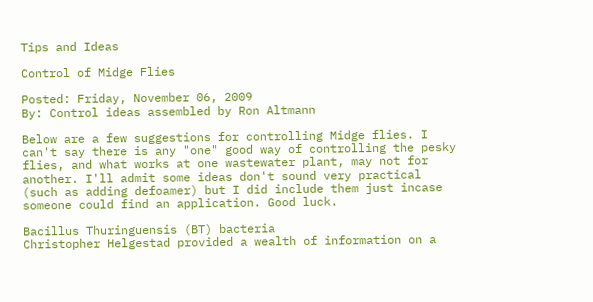Tips and Ideas

Control of Midge Flies

Posted: Friday, November 06, 2009
By: Control ideas assembled by Ron Altmann

Below are a few suggestions for controlling Midge flies. I can't say there is any "one" good way of controlling the pesky flies, and what works at one wastewater plant, may not for another. I'll admit some ideas don't sound very practical (such as adding defoamer) but I did include them just incase someone could find an application. Good luck.

Bacillus Thuringuensis (BT) bacteria
Christopher Helgestad provided a wealth of information on a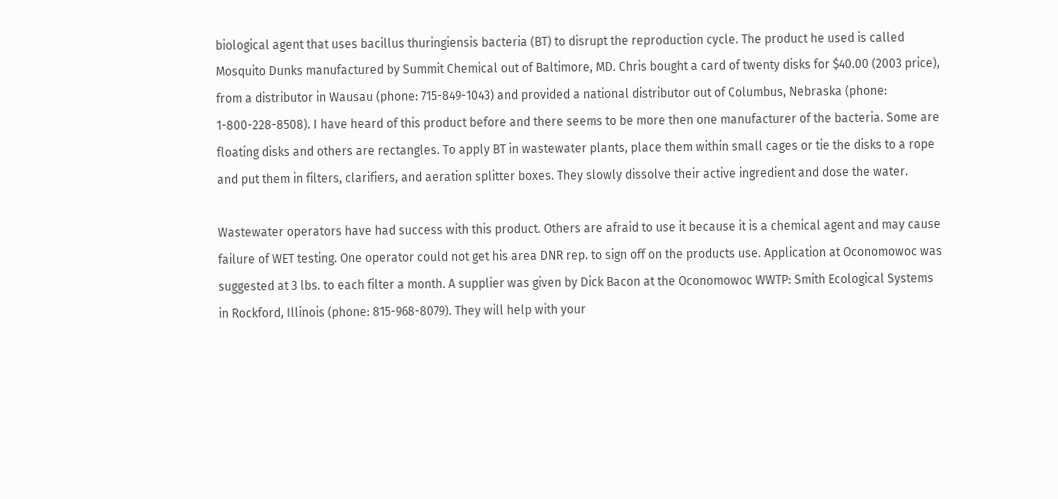biological agent that uses bacillus thuringiensis bacteria (BT) to disrupt the reproduction cycle. The product he used is called Mosquito Dunks manufactured by Summit Chemical out of Baltimore, MD. Chris bought a card of twenty disks for $40.00 (2003 price), from a distributor in Wausau (phone: 715-849-1043) and provided a national distributor out of Columbus, Nebraska (phone: 1-800-228-8508). I have heard of this product before and there seems to be more then one manufacturer of the bacteria. Some are floating disks and others are rectangles. To apply BT in wastewater plants, place them within small cages or tie the disks to a rope and put them in filters, clarifiers, and aeration splitter boxes. They slowly dissolve their active ingredient and dose the water.

Wastewater operators have had success with this product. Others are afraid to use it because it is a chemical agent and may cause failure of WET testing. One operator could not get his area DNR rep. to sign off on the products use. Application at Oconomowoc was suggested at 3 lbs. to each filter a month. A supplier was given by Dick Bacon at the Oconomowoc WWTP: Smith Ecological Systems in Rockford, Illinois (phone: 815-968-8079). They will help with your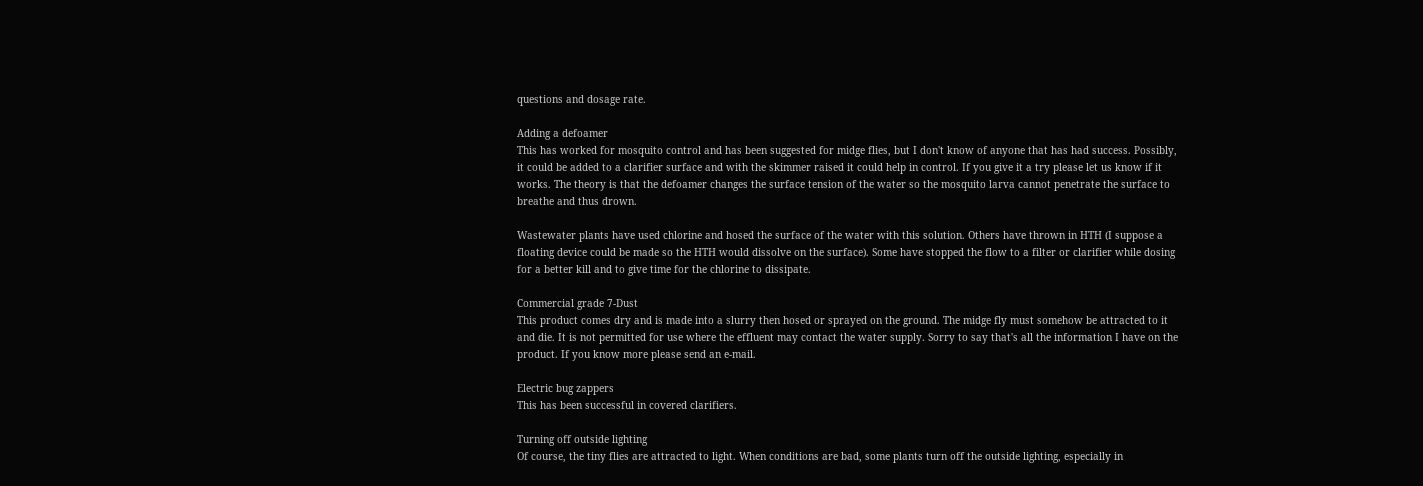questions and dosage rate.

Adding a defoamer
This has worked for mosquito control and has been suggested for midge flies, but I don't know of anyone that has had success. Possibly, it could be added to a clarifier surface and with the skimmer raised it could help in control. If you give it a try please let us know if it works. The theory is that the defoamer changes the surface tension of the water so the mosquito larva cannot penetrate the surface to breathe and thus drown.

Wastewater plants have used chlorine and hosed the surface of the water with this solution. Others have thrown in HTH (I suppose a floating device could be made so the HTH would dissolve on the surface). Some have stopped the flow to a filter or clarifier while dosing for a better kill and to give time for the chlorine to dissipate.

Commercial grade 7-Dust
This product comes dry and is made into a slurry then hosed or sprayed on the ground. The midge fly must somehow be attracted to it and die. It is not permitted for use where the effluent may contact the water supply. Sorry to say that's all the information I have on the product. If you know more please send an e-mail.

Electric bug zappers
This has been successful in covered clarifiers.

Turning off outside lighting
Of course, the tiny flies are attracted to light. When conditions are bad, some plants turn off the outside lighting, especially in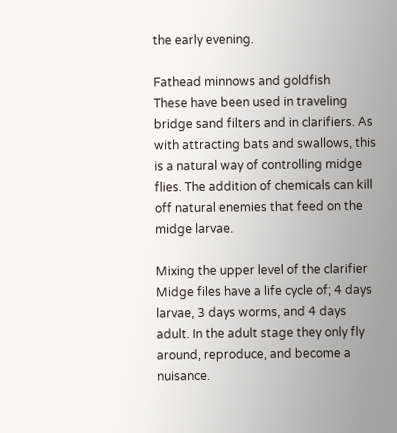the early evening.

Fathead minnows and goldfish
These have been used in traveling bridge sand filters and in clarifiers. As with attracting bats and swallows, this is a natural way of controlling midge flies. The addition of chemicals can kill off natural enemies that feed on the midge larvae.

Mixing the upper level of the clarifier
Midge files have a life cycle of; 4 days larvae, 3 days worms, and 4 days adult. In the adult stage they only fly around, reproduce, and become a nuisance.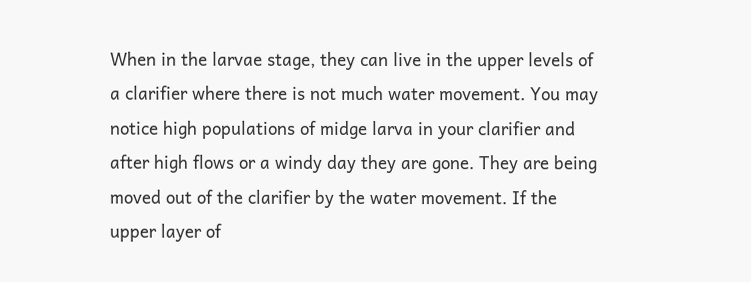When in the larvae stage, they can live in the upper levels of a clarifier where there is not much water movement. You may notice high populations of midge larva in your clarifier and after high flows or a windy day they are gone. They are being moved out of the clarifier by the water movement. If the upper layer of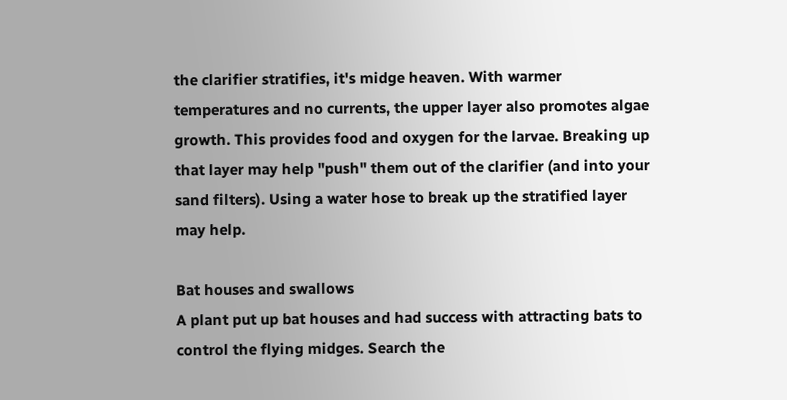the clarifier stratifies, it's midge heaven. With warmer temperatures and no currents, the upper layer also promotes algae growth. This provides food and oxygen for the larvae. Breaking up that layer may help "push" them out of the clarifier (and into your sand filters). Using a water hose to break up the stratified layer may help.

Bat houses and swallows
A plant put up bat houses and had success with attracting bats to control the flying midges. Search the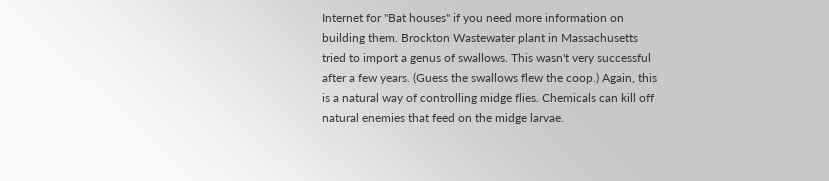Internet for "Bat houses" if you need more information on building them. Brockton Wastewater plant in Massachusetts tried to import a genus of swallows. This wasn't very successful after a few years. (Guess the swallows flew the coop.) Again, this is a natural way of controlling midge flies. Chemicals can kill off natural enemies that feed on the midge larvae.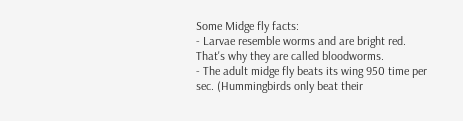Some Midge fly facts:
- Larvae resemble worms and are bright red. That's why they are called bloodworms.
- The adult midge fly beats its wing 950 time per sec. (Hummingbirds only beat their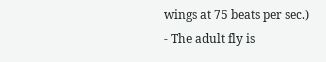wings at 75 beats per sec.)
- The adult fly is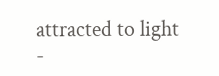attracted to light
-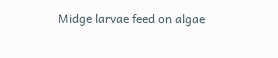Midge larvae feed on algae